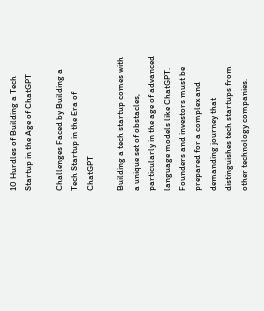10 Hurdles of Building a Tech Startup in the Age of ChatGPT

Challenges Faced by Building a Tech Startup in the Era of ChatGPT

Building a tech startup comes with a unique set of obstacles, particularly in the age of advanced language models like ChatGPT. Founders and investors must be prepared for a complex and demanding journey that distinguishes tech startups from other technology companies.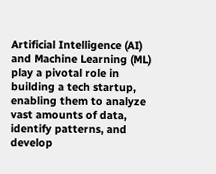Artificial Intelligence (AI) and Machine Learning (ML) play a pivotal role in building a tech startup, enabling them to analyze vast amounts of data, identify patterns, and develop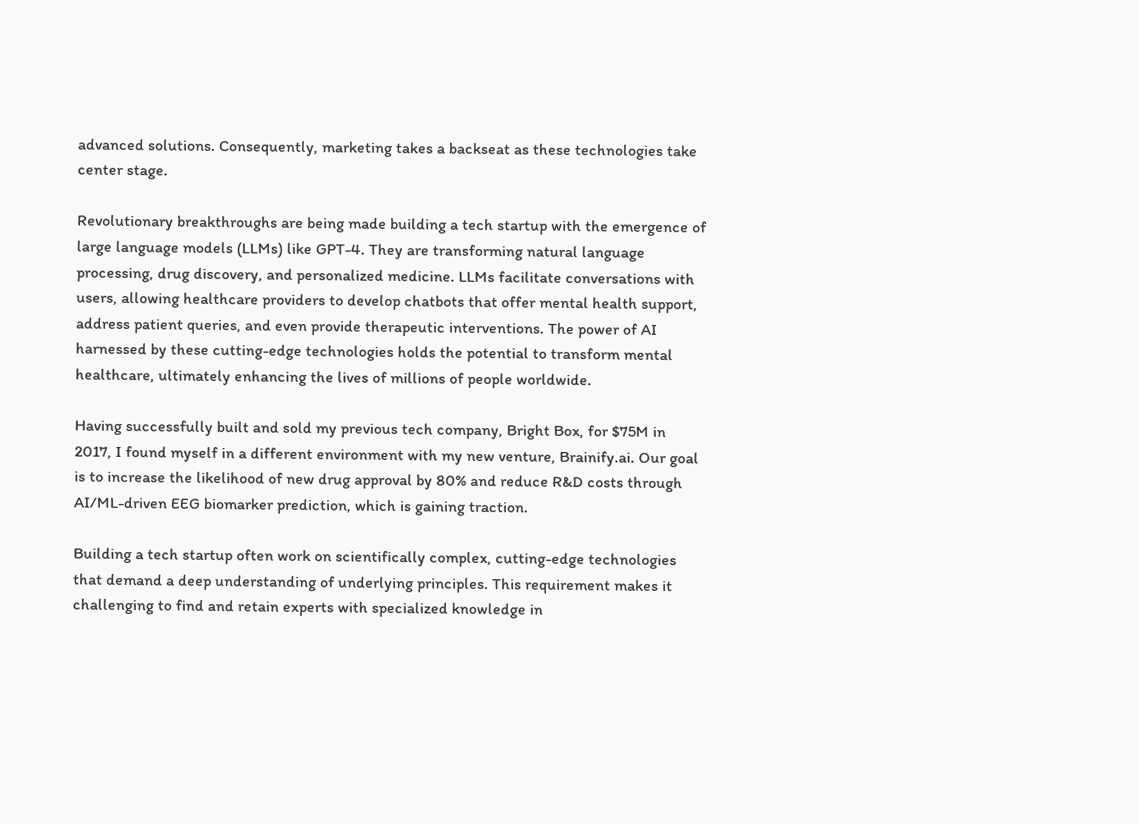advanced solutions. Consequently, marketing takes a backseat as these technologies take center stage.

Revolutionary breakthroughs are being made building a tech startup with the emergence of large language models (LLMs) like GPT-4. They are transforming natural language processing, drug discovery, and personalized medicine. LLMs facilitate conversations with users, allowing healthcare providers to develop chatbots that offer mental health support, address patient queries, and even provide therapeutic interventions. The power of AI harnessed by these cutting-edge technologies holds the potential to transform mental healthcare, ultimately enhancing the lives of millions of people worldwide.

Having successfully built and sold my previous tech company, Bright Box, for $75M in 2017, I found myself in a different environment with my new venture, Brainify.ai. Our goal is to increase the likelihood of new drug approval by 80% and reduce R&D costs through AI/ML-driven EEG biomarker prediction, which is gaining traction.

Building a tech startup often work on scientifically complex, cutting-edge technologies that demand a deep understanding of underlying principles. This requirement makes it challenging to find and retain experts with specialized knowledge in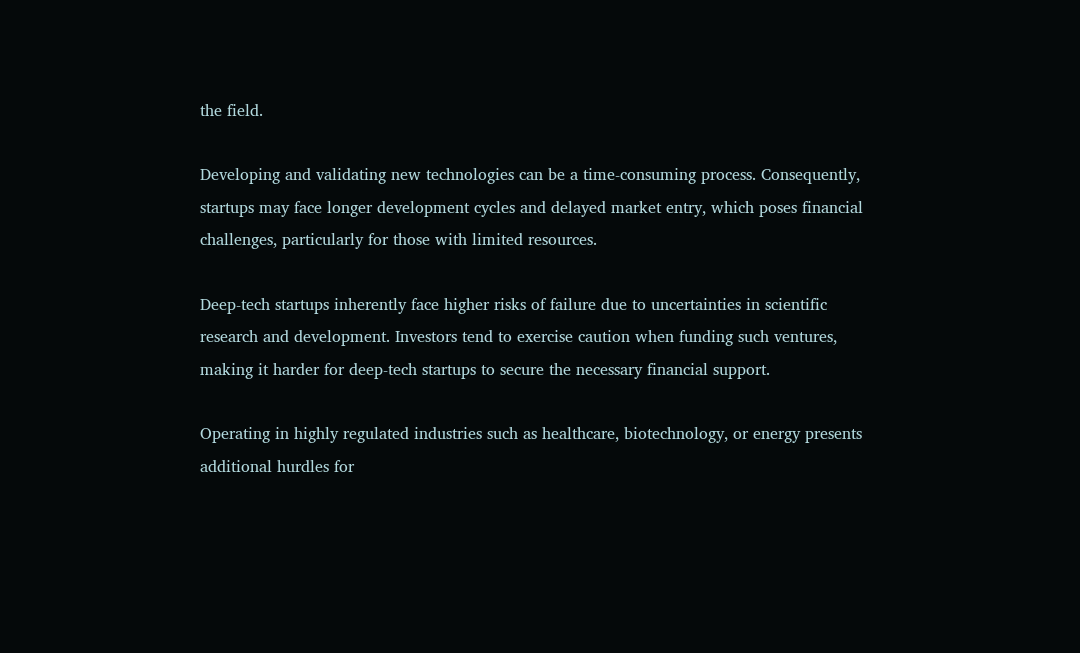the field.

Developing and validating new technologies can be a time-consuming process. Consequently, startups may face longer development cycles and delayed market entry, which poses financial challenges, particularly for those with limited resources.

Deep-tech startups inherently face higher risks of failure due to uncertainties in scientific research and development. Investors tend to exercise caution when funding such ventures, making it harder for deep-tech startups to secure the necessary financial support.

Operating in highly regulated industries such as healthcare, biotechnology, or energy presents additional hurdles for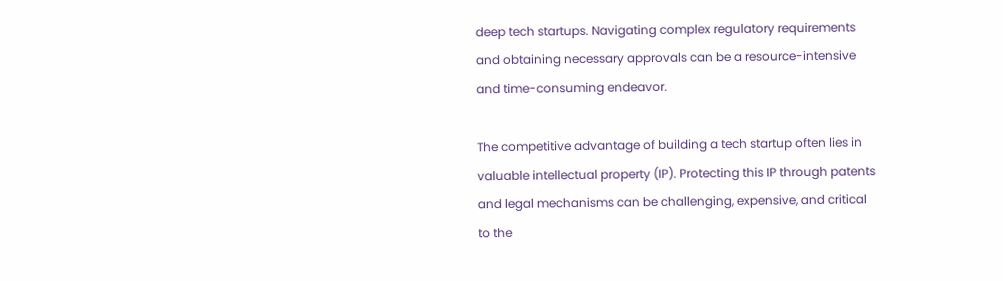deep tech startups. Navigating complex regulatory requirements and obtaining necessary approvals can be a resource-intensive and time-consuming endeavor.

The competitive advantage of building a tech startup often lies in valuable intellectual property (IP). Protecting this IP through patents and legal mechanisms can be challenging, expensive, and critical to the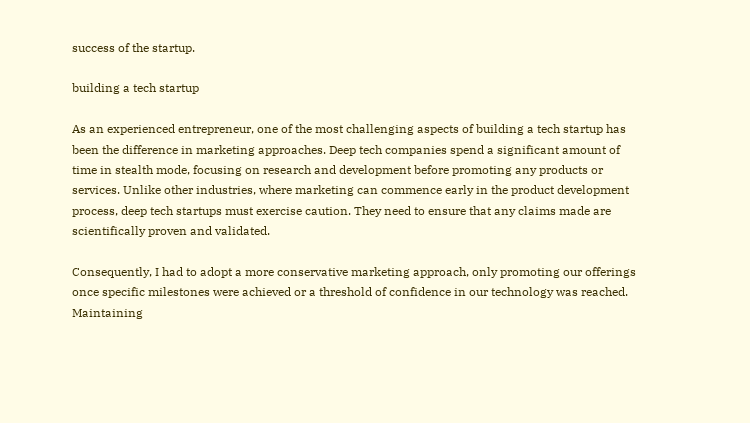success of the startup.

building a tech startup

As an experienced entrepreneur, one of the most challenging aspects of building a tech startup has been the difference in marketing approaches. Deep tech companies spend a significant amount of time in stealth mode, focusing on research and development before promoting any products or services. Unlike other industries, where marketing can commence early in the product development process, deep tech startups must exercise caution. They need to ensure that any claims made are scientifically proven and validated.

Consequently, I had to adopt a more conservative marketing approach, only promoting our offerings once specific milestones were achieved or a threshold of confidence in our technology was reached. Maintaining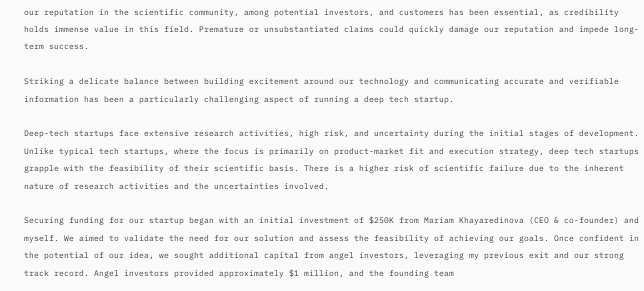our reputation in the scientific community, among potential investors, and customers has been essential, as credibility holds immense value in this field. Premature or unsubstantiated claims could quickly damage our reputation and impede long-term success.

Striking a delicate balance between building excitement around our technology and communicating accurate and verifiable information has been a particularly challenging aspect of running a deep tech startup.

Deep-tech startups face extensive research activities, high risk, and uncertainty during the initial stages of development. Unlike typical tech startups, where the focus is primarily on product-market fit and execution strategy, deep tech startups grapple with the feasibility of their scientific basis. There is a higher risk of scientific failure due to the inherent nature of research activities and the uncertainties involved.

Securing funding for our startup began with an initial investment of $250K from Mariam Khayaredinova (CEO & co-founder) and myself. We aimed to validate the need for our solution and assess the feasibility of achieving our goals. Once confident in the potential of our idea, we sought additional capital from angel investors, leveraging my previous exit and our strong track record. Angel investors provided approximately $1 million, and the founding team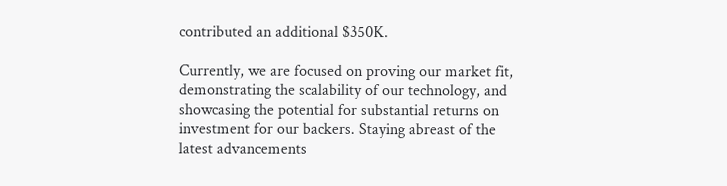contributed an additional $350K.

Currently, we are focused on proving our market fit, demonstrating the scalability of our technology, and showcasing the potential for substantial returns on investment for our backers. Staying abreast of the latest advancements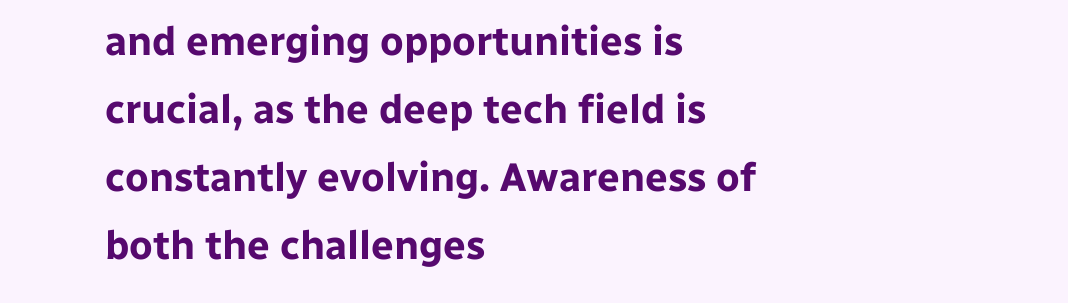and emerging opportunities is crucial, as the deep tech field is constantly evolving. Awareness of both the challenges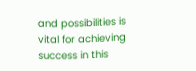and possibilities is vital for achieving success in this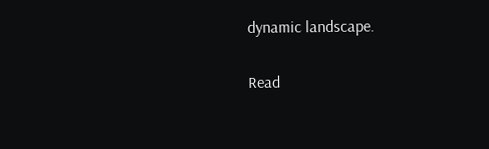dynamic landscape.

Read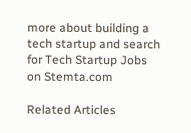more about building a tech startup and search for Tech Startup Jobs on Stemta.com

Related Articles